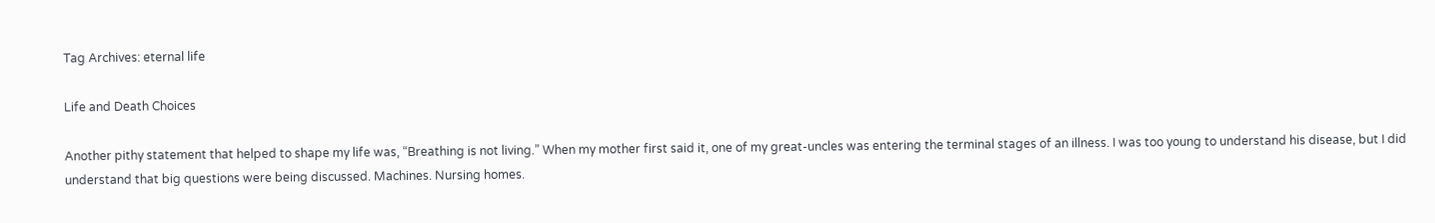Tag Archives: eternal life

Life and Death Choices

Another pithy statement that helped to shape my life was, “Breathing is not living.” When my mother first said it, one of my great-uncles was entering the terminal stages of an illness. I was too young to understand his disease, but I did understand that big questions were being discussed. Machines. Nursing homes.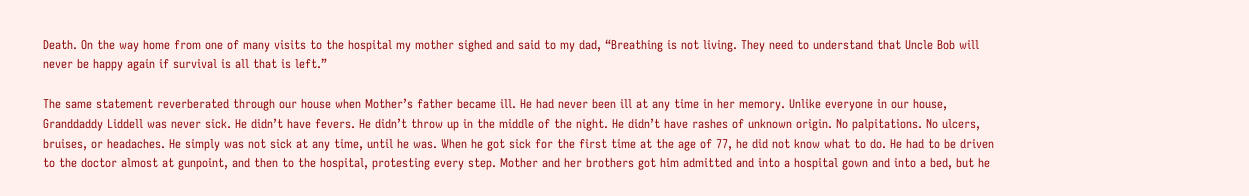Death. On the way home from one of many visits to the hospital my mother sighed and said to my dad, “Breathing is not living. They need to understand that Uncle Bob will never be happy again if survival is all that is left.”

The same statement reverberated through our house when Mother’s father became ill. He had never been ill at any time in her memory. Unlike everyone in our house, Granddaddy Liddell was never sick. He didn’t have fevers. He didn’t throw up in the middle of the night. He didn’t have rashes of unknown origin. No palpitations. No ulcers, bruises, or headaches. He simply was not sick at any time, until he was. When he got sick for the first time at the age of 77, he did not know what to do. He had to be driven to the doctor almost at gunpoint, and then to the hospital, protesting every step. Mother and her brothers got him admitted and into a hospital gown and into a bed, but he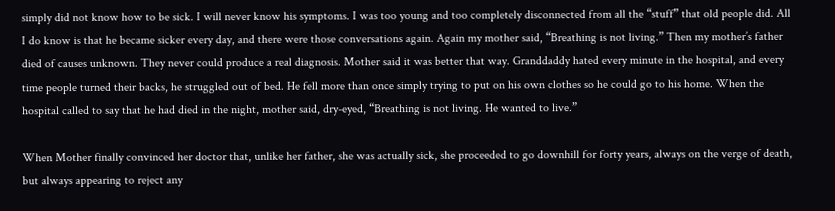simply did not know how to be sick. I will never know his symptoms. I was too young and too completely disconnected from all the “stuff” that old people did. All I do know is that he became sicker every day, and there were those conversations again. Again my mother said, “Breathing is not living.” Then my mother’s father died of causes unknown. They never could produce a real diagnosis. Mother said it was better that way. Granddaddy hated every minute in the hospital, and every time people turned their backs, he struggled out of bed. He fell more than once simply trying to put on his own clothes so he could go to his home. When the hospital called to say that he had died in the night, mother said, dry-eyed, “Breathing is not living. He wanted to live.”

When Mother finally convinced her doctor that, unlike her father, she was actually sick, she proceeded to go downhill for forty years, always on the verge of death, but always appearing to reject any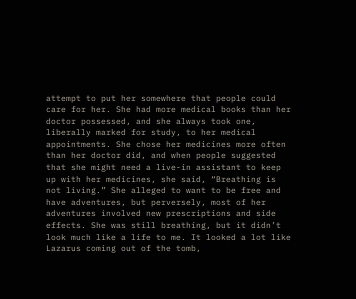attempt to put her somewhere that people could care for her. She had more medical books than her doctor possessed, and she always took one, liberally marked for study, to her medical appointments. She chose her medicines more often than her doctor did, and when people suggested that she might need a live-in assistant to keep up with her medicines, she said, “Breathing is not living.” She alleged to want to be free and have adventures, but perversely, most of her adventures involved new prescriptions and side effects. She was still breathing, but it didn’t look much like a life to me. It looked a lot like Lazarus coming out of the tomb,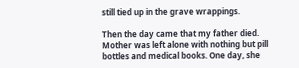still tied up in the grave wrappings.

Then the day came that my father died. Mother was left alone with nothing but pill bottles and medical books. One day, she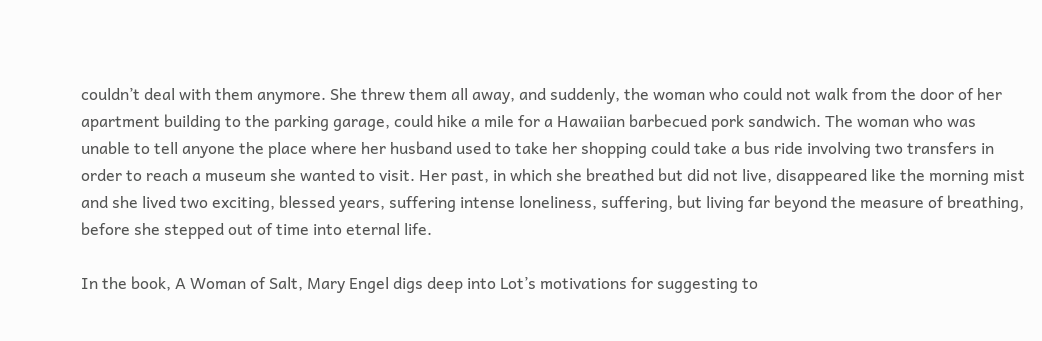couldn’t deal with them anymore. She threw them all away, and suddenly, the woman who could not walk from the door of her apartment building to the parking garage, could hike a mile for a Hawaiian barbecued pork sandwich. The woman who was unable to tell anyone the place where her husband used to take her shopping could take a bus ride involving two transfers in order to reach a museum she wanted to visit. Her past, in which she breathed but did not live, disappeared like the morning mist and she lived two exciting, blessed years, suffering intense loneliness, suffering, but living far beyond the measure of breathing, before she stepped out of time into eternal life.

In the book, A Woman of Salt, Mary Engel digs deep into Lot’s motivations for suggesting to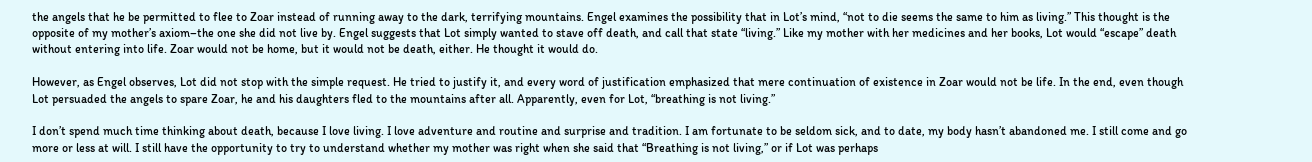the angels that he be permitted to flee to Zoar instead of running away to the dark, terrifying mountains. Engel examines the possibility that in Lot’s mind, “not to die seems the same to him as living.” This thought is the opposite of my mother’s axiom–the one she did not live by. Engel suggests that Lot simply wanted to stave off death, and call that state “living.” Like my mother with her medicines and her books, Lot would “escape” death without entering into life. Zoar would not be home, but it would not be death, either. He thought it would do.

However, as Engel observes, Lot did not stop with the simple request. He tried to justify it, and every word of justification emphasized that mere continuation of existence in Zoar would not be life. In the end, even though Lot persuaded the angels to spare Zoar, he and his daughters fled to the mountains after all. Apparently, even for Lot, “breathing is not living.”

I don’t spend much time thinking about death, because I love living. I love adventure and routine and surprise and tradition. I am fortunate to be seldom sick, and to date, my body hasn’t abandoned me. I still come and go more or less at will. I still have the opportunity to try to understand whether my mother was right when she said that “Breathing is not living,” or if Lot was perhaps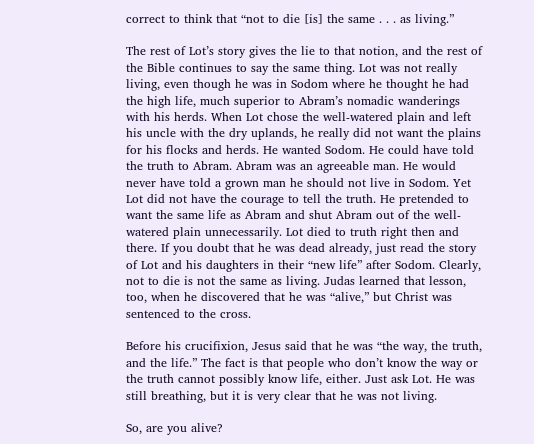correct to think that “not to die [is] the same . . . as living.”

The rest of Lot’s story gives the lie to that notion, and the rest of the Bible continues to say the same thing. Lot was not really living, even though he was in Sodom where he thought he had the high life, much superior to Abram’s nomadic wanderings with his herds. When Lot chose the well-watered plain and left his uncle with the dry uplands, he really did not want the plains for his flocks and herds. He wanted Sodom. He could have told the truth to Abram. Abram was an agreeable man. He would never have told a grown man he should not live in Sodom. Yet Lot did not have the courage to tell the truth. He pretended to want the same life as Abram and shut Abram out of the well-watered plain unnecessarily. Lot died to truth right then and there. If you doubt that he was dead already, just read the story of Lot and his daughters in their “new life” after Sodom. Clearly, not to die is not the same as living. Judas learned that lesson, too, when he discovered that he was “alive,” but Christ was sentenced to the cross.

Before his crucifixion, Jesus said that he was “the way, the truth, and the life.” The fact is that people who don’t know the way or the truth cannot possibly know life, either. Just ask Lot. He was still breathing, but it is very clear that he was not living.

So, are you alive?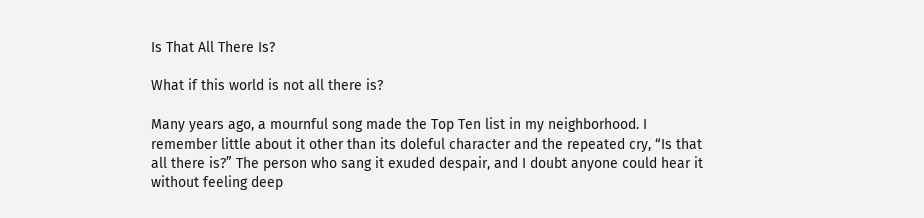Is That All There Is?

What if this world is not all there is?

Many years ago, a mournful song made the Top Ten list in my neighborhood. I remember little about it other than its doleful character and the repeated cry, “Is that all there is?” The person who sang it exuded despair, and I doubt anyone could hear it without feeling deep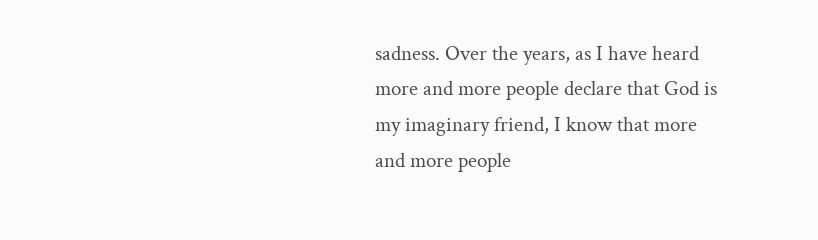sadness. Over the years, as I have heard more and more people declare that God is my imaginary friend, I know that more and more people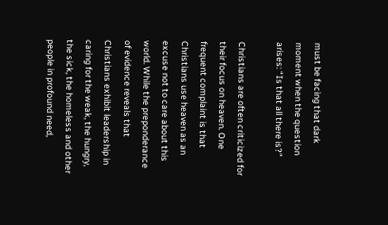must be facing that dark moment when the question arises: “Is that all there is?”

Christians are often criticized for their focus on heaven. One frequent complaint is that Christians use heaven as an excuse not to care about this world. While the preponderance of evidence reveals that Christians exhibit leadership in caring for the weak, the hungry, the sick, the homeless and other people in profound need,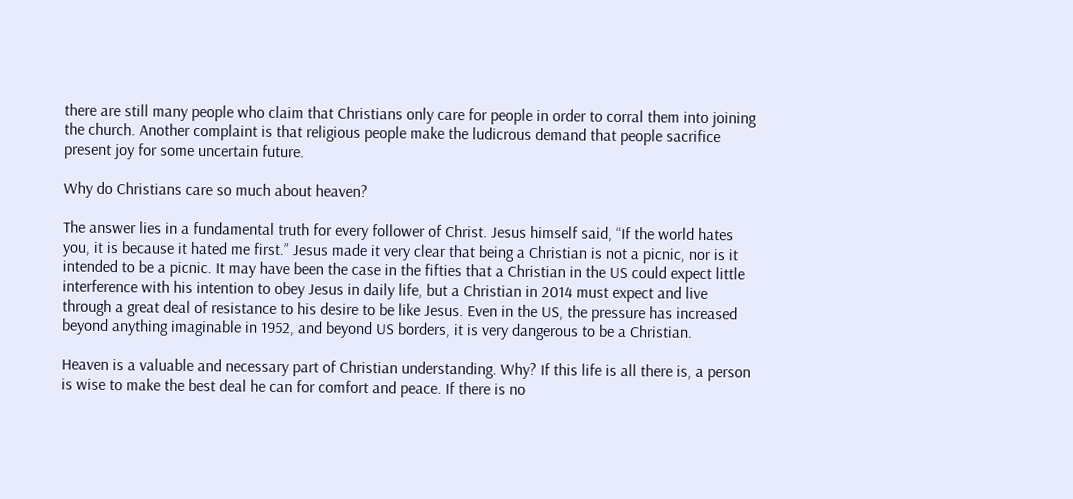there are still many people who claim that Christians only care for people in order to corral them into joining the church. Another complaint is that religious people make the ludicrous demand that people sacrifice present joy for some uncertain future.

Why do Christians care so much about heaven?

The answer lies in a fundamental truth for every follower of Christ. Jesus himself said, “If the world hates you, it is because it hated me first.” Jesus made it very clear that being a Christian is not a picnic, nor is it intended to be a picnic. It may have been the case in the fifties that a Christian in the US could expect little interference with his intention to obey Jesus in daily life, but a Christian in 2014 must expect and live through a great deal of resistance to his desire to be like Jesus. Even in the US, the pressure has increased beyond anything imaginable in 1952, and beyond US borders, it is very dangerous to be a Christian.

Heaven is a valuable and necessary part of Christian understanding. Why? If this life is all there is, a person is wise to make the best deal he can for comfort and peace. If there is no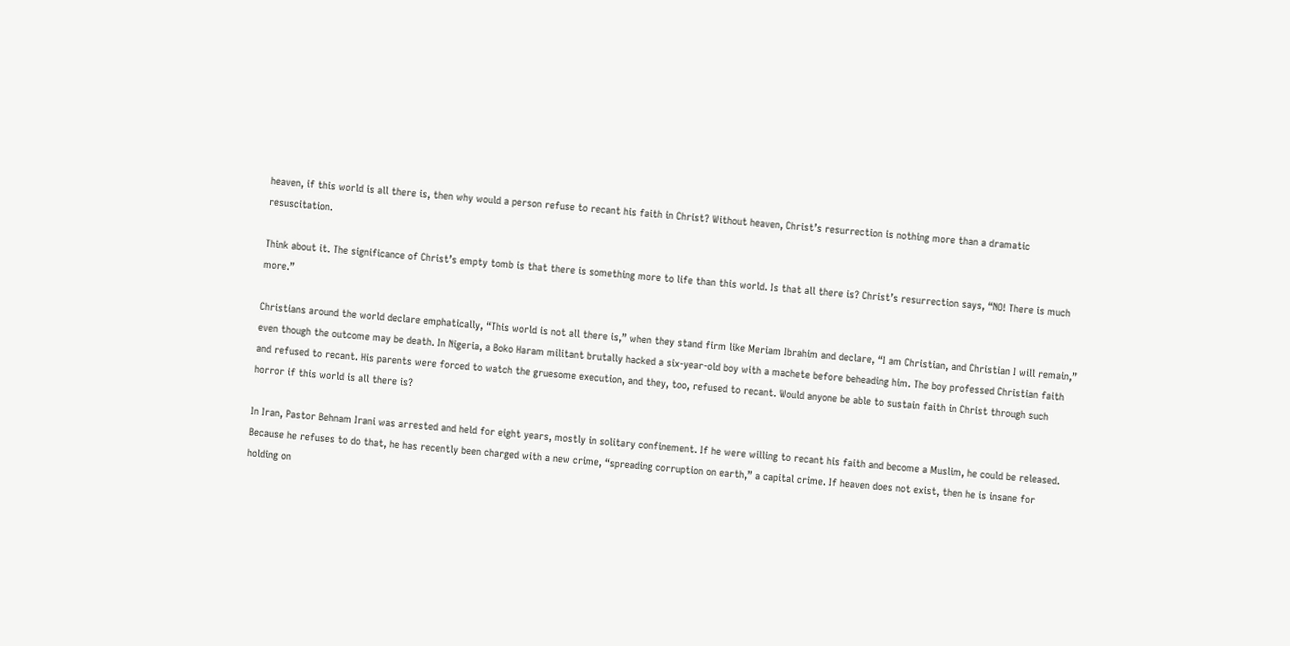heaven, if this world is all there is, then why would a person refuse to recant his faith in Christ? Without heaven, Christ’s resurrection is nothing more than a dramatic resuscitation.

Think about it. The significance of Christ’s empty tomb is that there is something more to life than this world. Is that all there is? Christ’s resurrection says, “NO! There is much more.”

Christians around the world declare emphatically, “This world is not all there is,” when they stand firm like Meriam Ibrahim and declare, “I am Christian, and Christian I will remain,” even though the outcome may be death. In Nigeria, a Boko Haram militant brutally hacked a six-year-old boy with a machete before beheading him. The boy professed Christian faith and refused to recant. His parents were forced to watch the gruesome execution, and they, too, refused to recant. Would anyone be able to sustain faith in Christ through such horror if this world is all there is?

In Iran, Pastor Behnam Irani was arrested and held for eight years, mostly in solitary confinement. If he were willing to recant his faith and become a Muslim, he could be released. Because he refuses to do that, he has recently been charged with a new crime, “spreading corruption on earth,” a capital crime. If heaven does not exist, then he is insane for holding on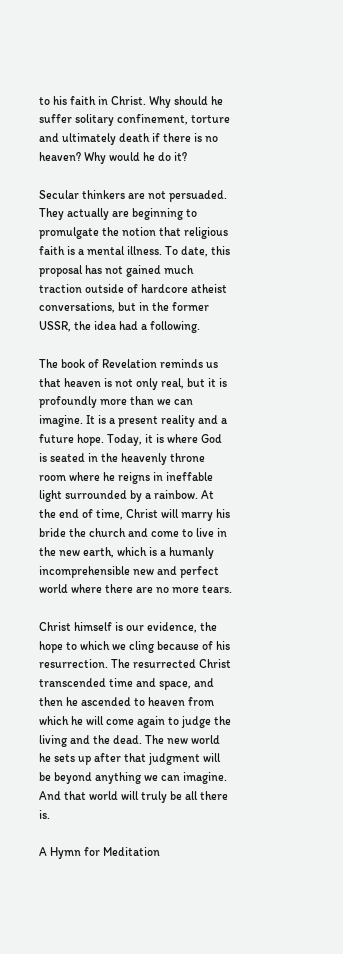to his faith in Christ. Why should he suffer solitary confinement, torture and ultimately death if there is no heaven? Why would he do it?

Secular thinkers are not persuaded. They actually are beginning to promulgate the notion that religious faith is a mental illness. To date, this proposal has not gained much traction outside of hardcore atheist conversations, but in the former USSR, the idea had a following.

The book of Revelation reminds us that heaven is not only real, but it is profoundly more than we can imagine. It is a present reality and a future hope. Today, it is where God is seated in the heavenly throne room where he reigns in ineffable light surrounded by a rainbow. At the end of time, Christ will marry his bride the church and come to live in the new earth, which is a humanly incomprehensible new and perfect world where there are no more tears.

Christ himself is our evidence, the hope to which we cling because of his resurrection. The resurrected Christ transcended time and space, and then he ascended to heaven from which he will come again to judge the living and the dead. The new world he sets up after that judgment will be beyond anything we can imagine. And that world will truly be all there is.

A Hymn for Meditation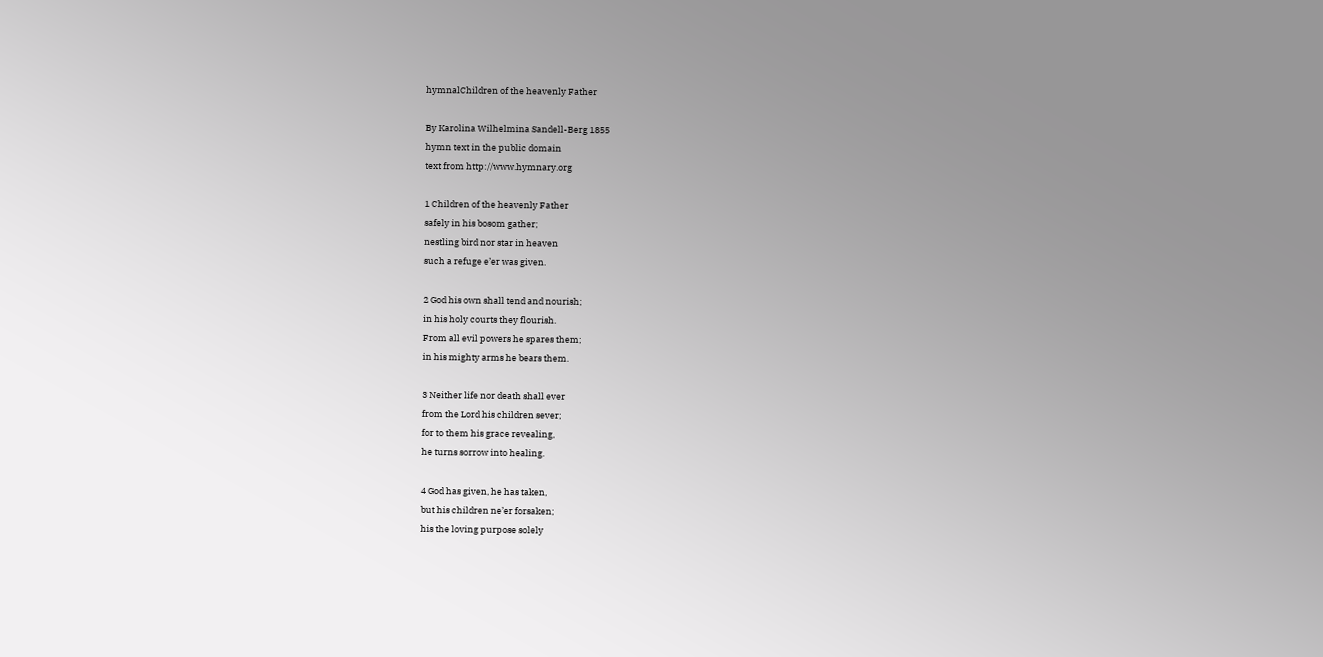hymnalChildren of the heavenly Father

By Karolina Wilhelmina Sandell-Berg 1855
hymn text in the public domain
text from http://www.hymnary.org

1 Children of the heavenly Father
safely in his bosom gather;
nestling bird nor star in heaven
such a refuge e’er was given.

2 God his own shall tend and nourish;
in his holy courts they flourish.
From all evil powers he spares them;
in his mighty arms he bears them.

3 Neither life nor death shall ever
from the Lord his children sever;
for to them his grace revealing,
he turns sorrow into healing.

4 God has given, he has taken,
but his children ne’er forsaken;
his the loving purpose solely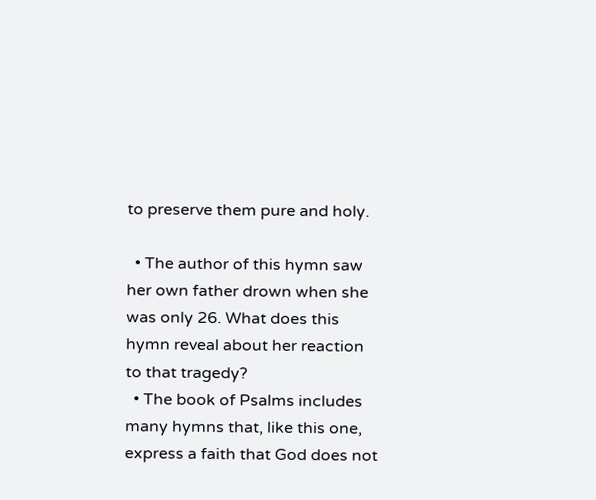to preserve them pure and holy.

  • The author of this hymn saw her own father drown when she was only 26. What does this hymn reveal about her reaction to that tragedy?
  • The book of Psalms includes many hymns that, like this one, express a faith that God does not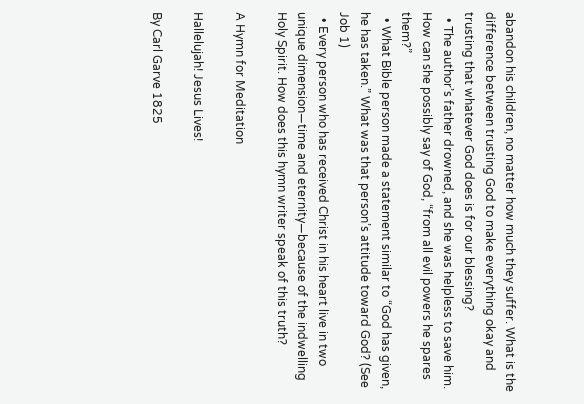abandon his children, no matter how much they suffer. What is the difference between trusting God to make everything okay and trusting that whatever God does is for our blessing?
  • The author’s father drowned, and she was helpless to save him. How can she possibly say of God, “from all evil powers he spares them?”
  • What Bible person made a statement similar to “God has given, he has taken.” What was that person’s attitude toward God? (See Job 1)
  • Every person who has received Christ in his heart live in two unique dimension—time and eternity—because of the indwelling Holy Spirit. How does this hymn writer speak of this truth?

A Hymn for Meditation

Hallelujah! Jesus Lives!

By Carl Garve 1825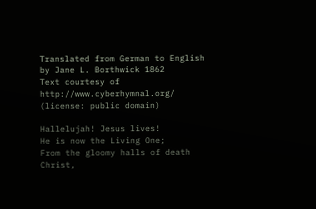Translated from German to English by Jane L. Borthwick 1862
Text courtesy of http://www.cyberhymnal.org/ (license: public domain)

Hallelujah! Jesus lives!
He is now the Living One;
From the gloomy halls of death
Christ,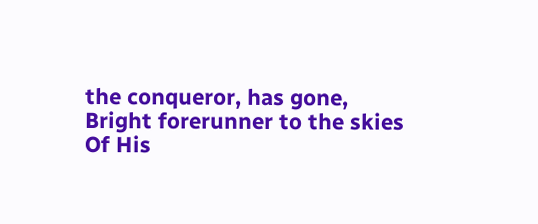the conqueror, has gone,
Bright forerunner to the skies
Of His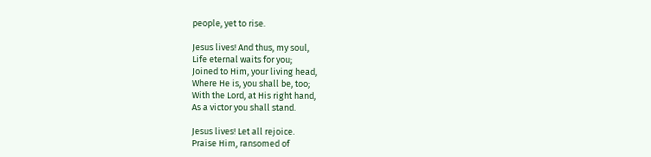people, yet to rise.

Jesus lives! And thus, my soul,
Life eternal waits for you;
Joined to Him, your living head,
Where He is, you shall be, too;
With the Lord, at His right hand,
As a victor you shall stand.

Jesus lives! Let all rejoice.
Praise Him, ransomed of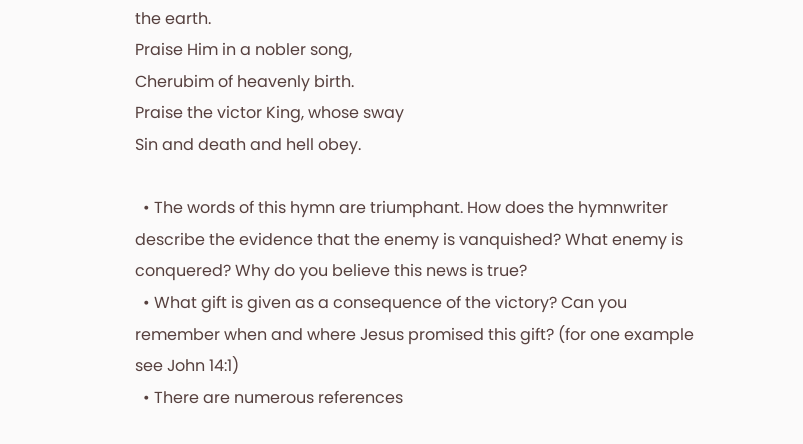the earth.
Praise Him in a nobler song,
Cherubim of heavenly birth.
Praise the victor King, whose sway
Sin and death and hell obey.

  • The words of this hymn are triumphant. How does the hymnwriter describe the evidence that the enemy is vanquished? What enemy is conquered? Why do you believe this news is true?
  • What gift is given as a consequence of the victory? Can you remember when and where Jesus promised this gift? (for one example see John 14:1)
  • There are numerous references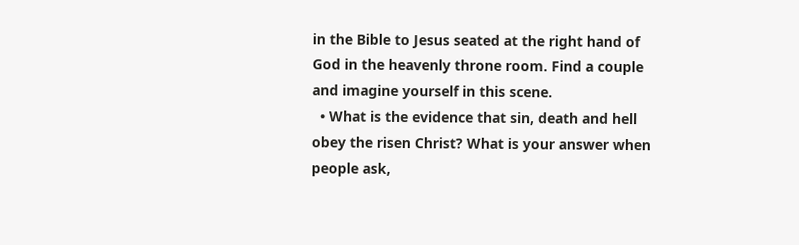in the Bible to Jesus seated at the right hand of God in the heavenly throne room. Find a couple and imagine yourself in this scene.
  • What is the evidence that sin, death and hell obey the risen Christ? What is your answer when people ask,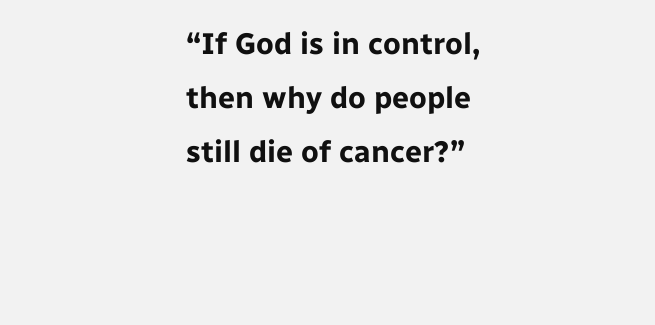“If God is in control, then why do people still die of cancer?”